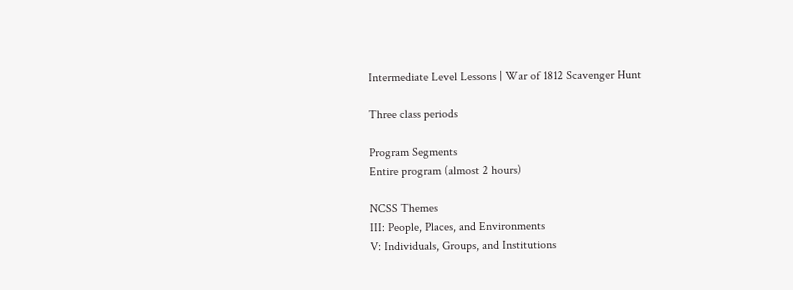Intermediate Level Lessons | War of 1812 Scavenger Hunt

Three class periods

Program Segments
Entire program (almost 2 hours)

NCSS Themes
III: People, Places, and Environments
V: Individuals, Groups, and Institutions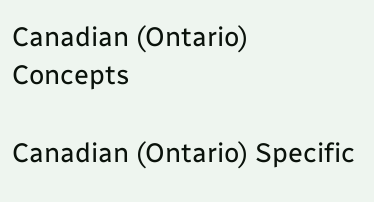Canadian (Ontario) Concepts

Canadian (Ontario) Specific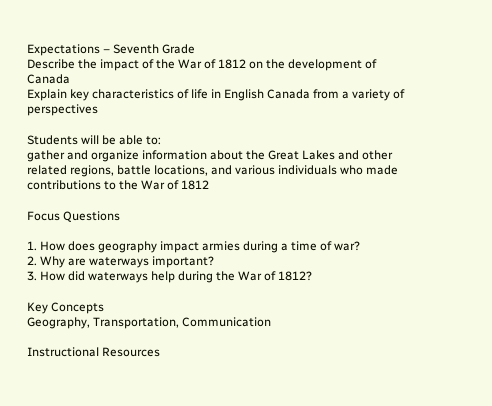Expectations – Seventh Grade
Describe the impact of the War of 1812 on the development of Canada
Explain key characteristics of life in English Canada from a variety of perspectives

Students will be able to:
gather and organize information about the Great Lakes and other related regions, battle locations, and various individuals who made contributions to the War of 1812

Focus Questions

1. How does geography impact armies during a time of war?
2. Why are waterways important?
3. How did waterways help during the War of 1812?

Key Concepts
Geography, Transportation, Communication

Instructional Resources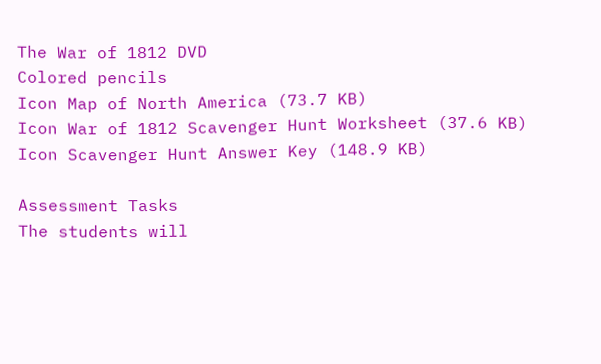The War of 1812 DVD
Colored pencils
Icon Map of North America (73.7 KB)
Icon War of 1812 Scavenger Hunt Worksheet (37.6 KB)
Icon Scavenger Hunt Answer Key (148.9 KB)

Assessment Tasks
The students will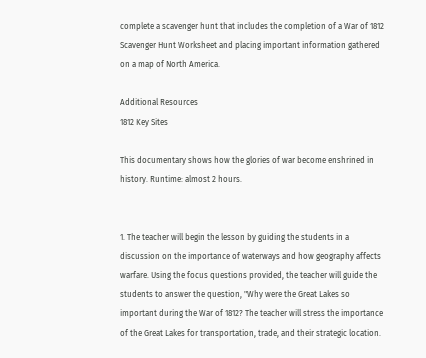complete a scavenger hunt that includes the completion of a War of 1812 Scavenger Hunt Worksheet and placing important information gathered on a map of North America.

Additional Resources
1812 Key Sites

This documentary shows how the glories of war become enshrined in history. Runtime: almost 2 hours.


1. The teacher will begin the lesson by guiding the students in a discussion on the importance of waterways and how geography affects warfare. Using the focus questions provided, the teacher will guide the students to answer the question, "Why were the Great Lakes so important during the War of 1812? The teacher will stress the importance of the Great Lakes for transportation, trade, and their strategic location.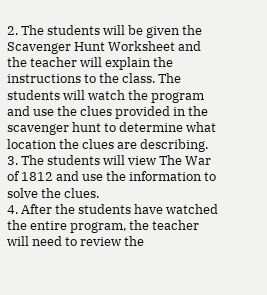2. The students will be given the Scavenger Hunt Worksheet and the teacher will explain the instructions to the class. The students will watch the program and use the clues provided in the scavenger hunt to determine what location the clues are describing.
3. The students will view The War of 1812 and use the information to solve the clues.
4. After the students have watched the entire program, the teacher will need to review the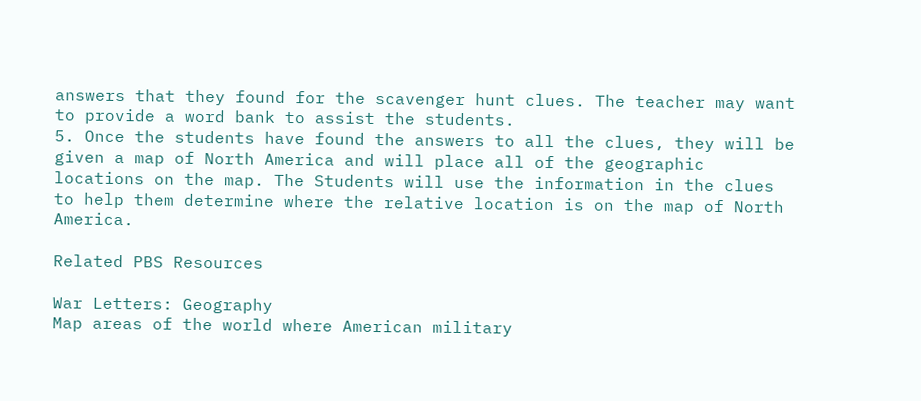answers that they found for the scavenger hunt clues. The teacher may want to provide a word bank to assist the students.
5. Once the students have found the answers to all the clues, they will be given a map of North America and will place all of the geographic locations on the map. The Students will use the information in the clues to help them determine where the relative location is on the map of North America.

Related PBS Resources

War Letters: Geography
Map areas of the world where American military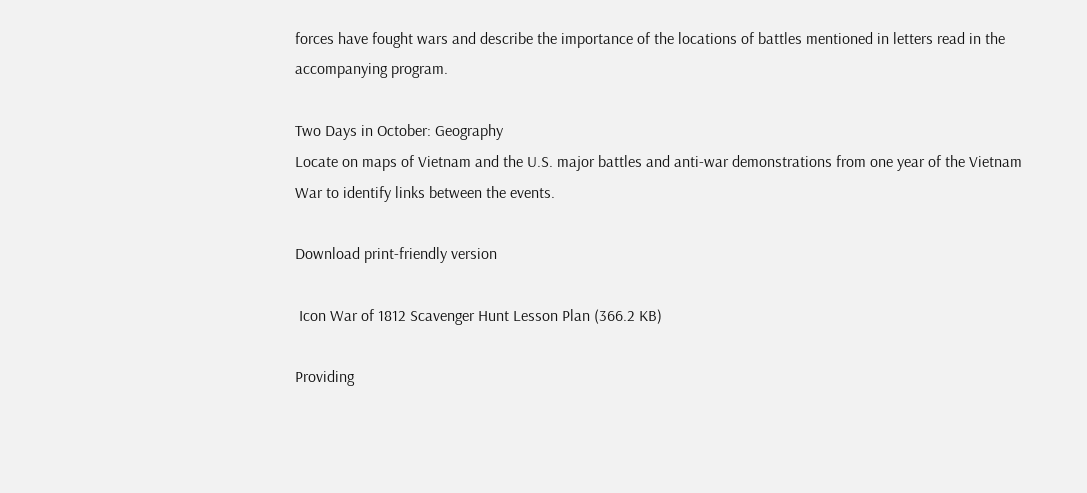forces have fought wars and describe the importance of the locations of battles mentioned in letters read in the accompanying program.

Two Days in October: Geography
Locate on maps of Vietnam and the U.S. major battles and anti-war demonstrations from one year of the Vietnam War to identify links between the events.

Download print-friendly version

 Icon War of 1812 Scavenger Hunt Lesson Plan (366.2 KB)

Providing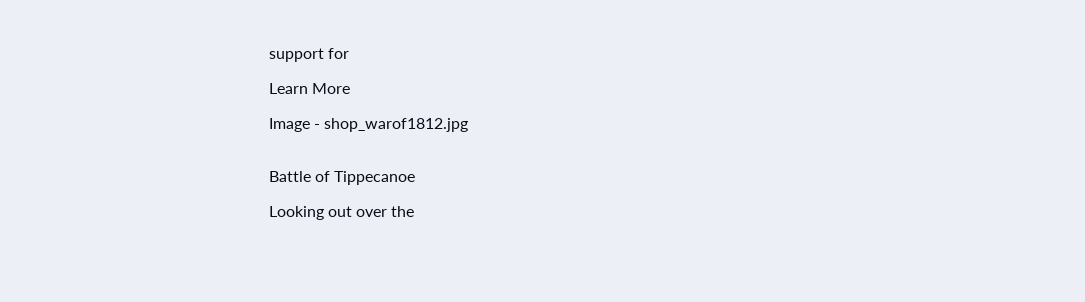support for

Learn More

Image - shop_warof1812.jpg


Battle of Tippecanoe

Looking out over the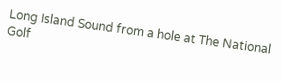Long Island Sound from a hole at The National Golf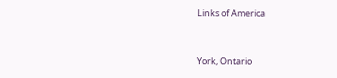Links of America


York, Ontario